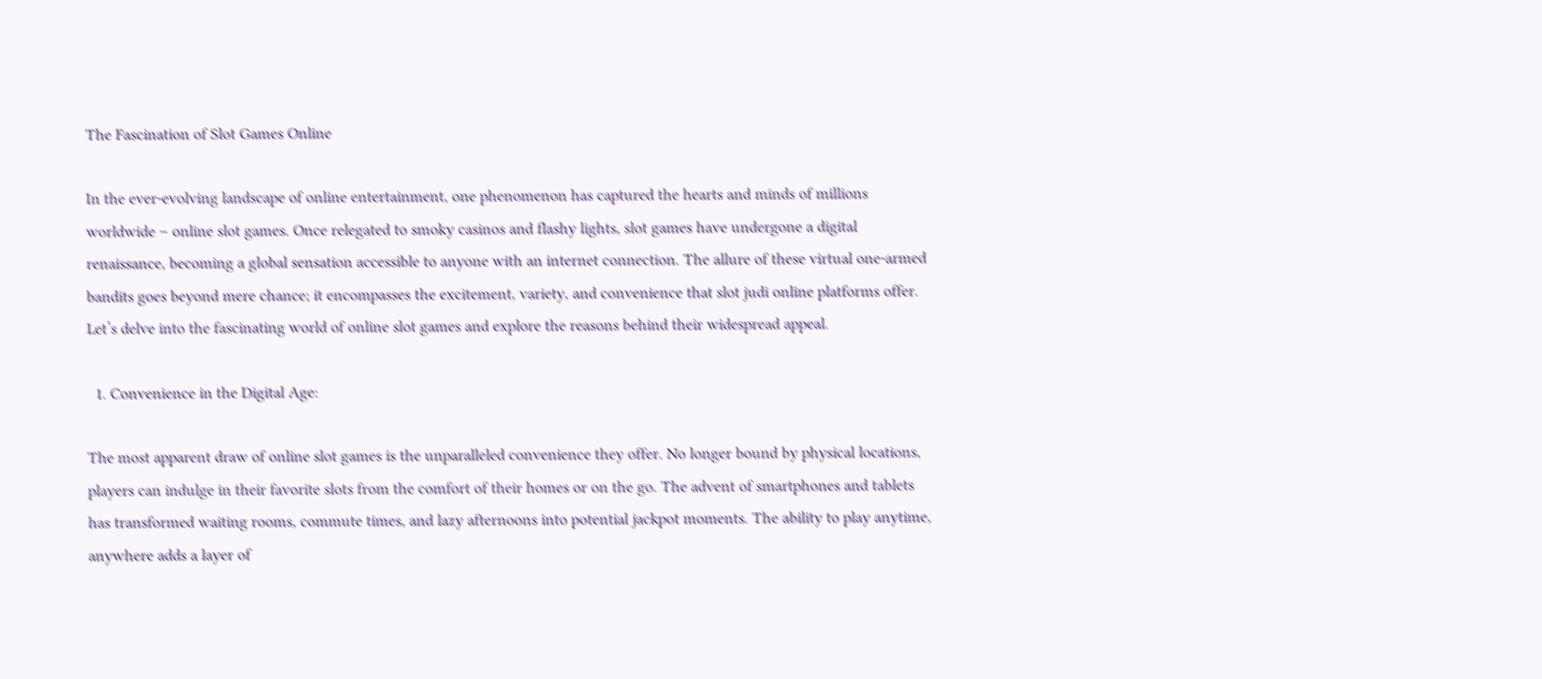The Fascination of Slot Games Online

In the ever-evolving landscape of online entertainment, one phenomenon has captured the hearts and minds of millions worldwide – online slot games. Once relegated to smoky casinos and flashy lights, slot games have undergone a digital renaissance, becoming a global sensation accessible to anyone with an internet connection. The allure of these virtual one-armed bandits goes beyond mere chance; it encompasses the excitement, variety, and convenience that slot judi online platforms offer. Let’s delve into the fascinating world of online slot games and explore the reasons behind their widespread appeal.

  1. Convenience in the Digital Age:

The most apparent draw of online slot games is the unparalleled convenience they offer. No longer bound by physical locations, players can indulge in their favorite slots from the comfort of their homes or on the go. The advent of smartphones and tablets has transformed waiting rooms, commute times, and lazy afternoons into potential jackpot moments. The ability to play anytime, anywhere adds a layer of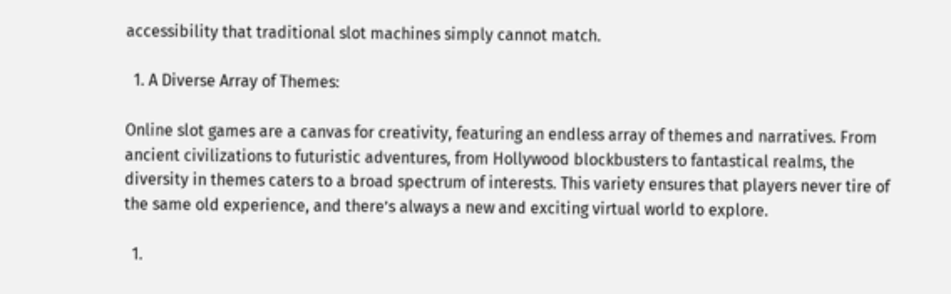accessibility that traditional slot machines simply cannot match.

  1. A Diverse Array of Themes:

Online slot games are a canvas for creativity, featuring an endless array of themes and narratives. From ancient civilizations to futuristic adventures, from Hollywood blockbusters to fantastical realms, the diversity in themes caters to a broad spectrum of interests. This variety ensures that players never tire of the same old experience, and there’s always a new and exciting virtual world to explore.

  1.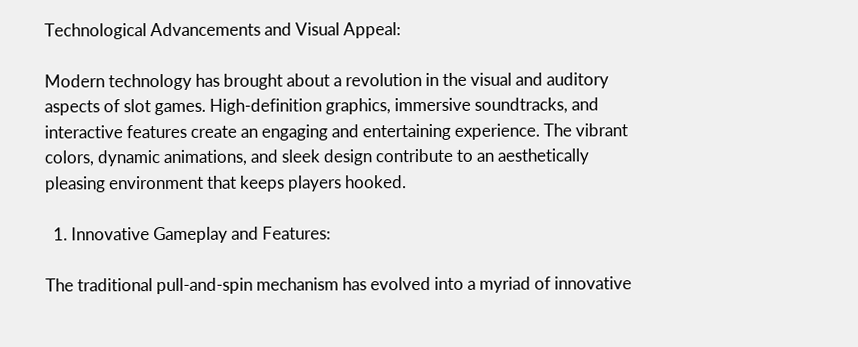Technological Advancements and Visual Appeal:

Modern technology has brought about a revolution in the visual and auditory aspects of slot games. High-definition graphics, immersive soundtracks, and interactive features create an engaging and entertaining experience. The vibrant colors, dynamic animations, and sleek design contribute to an aesthetically pleasing environment that keeps players hooked.

  1. Innovative Gameplay and Features:

The traditional pull-and-spin mechanism has evolved into a myriad of innovative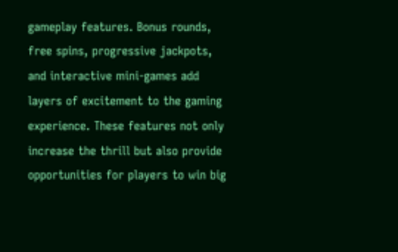gameplay features. Bonus rounds, free spins, progressive jackpots, and interactive mini-games add layers of excitement to the gaming experience. These features not only increase the thrill but also provide opportunities for players to win big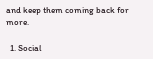and keep them coming back for more.

  1. Social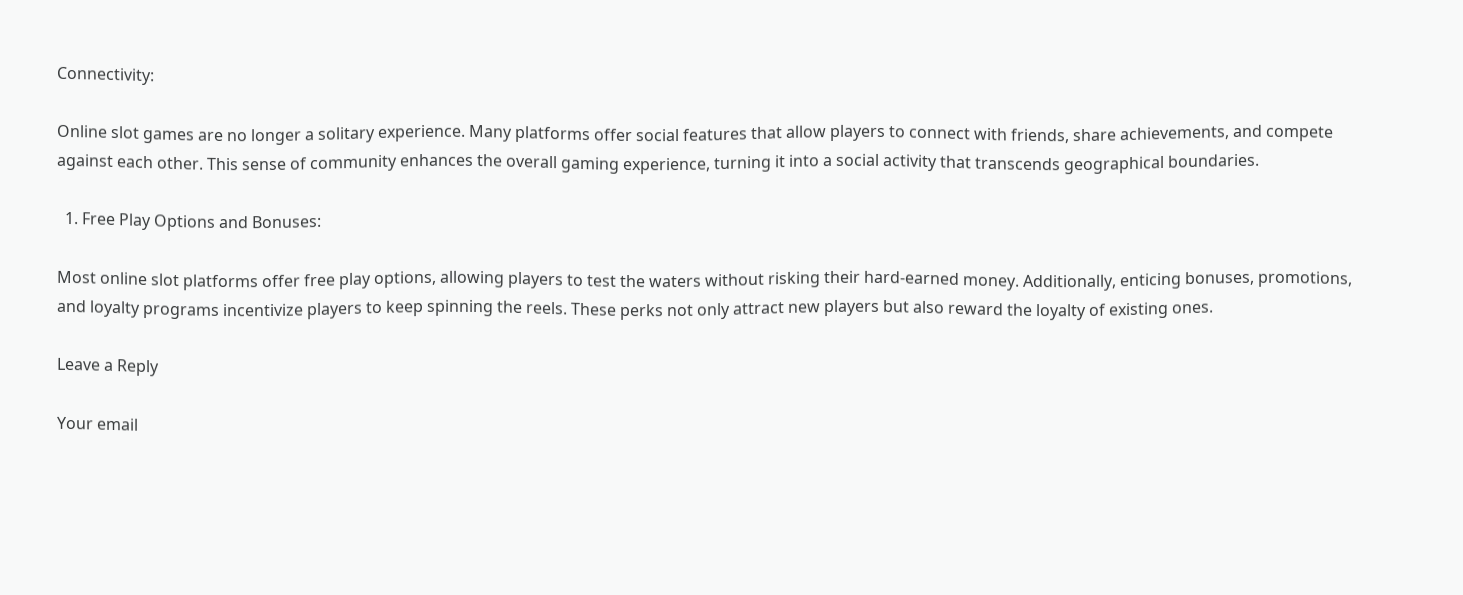Connectivity:

Online slot games are no longer a solitary experience. Many platforms offer social features that allow players to connect with friends, share achievements, and compete against each other. This sense of community enhances the overall gaming experience, turning it into a social activity that transcends geographical boundaries.

  1. Free Play Options and Bonuses:

Most online slot platforms offer free play options, allowing players to test the waters without risking their hard-earned money. Additionally, enticing bonuses, promotions, and loyalty programs incentivize players to keep spinning the reels. These perks not only attract new players but also reward the loyalty of existing ones.

Leave a Reply

Your email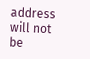address will not be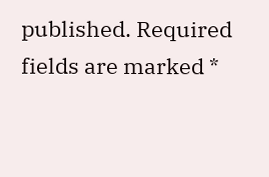published. Required fields are marked *